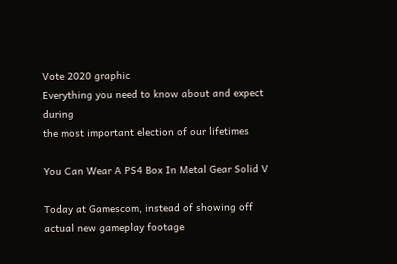Vote 2020 graphic
Everything you need to know about and expect during
the most important election of our lifetimes

You Can Wear A PS4 Box In Metal Gear Solid V

Today at Gamescom, instead of showing off actual new gameplay footage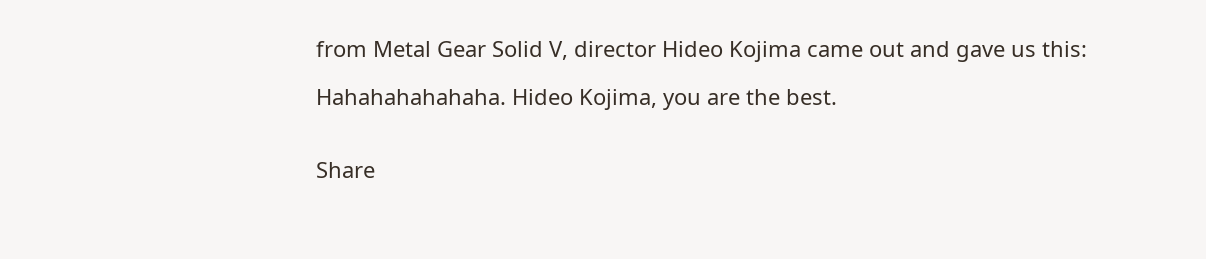from Metal Gear Solid V, director Hideo Kojima came out and gave us this:

Hahahahahahaha. Hideo Kojima, you are the best.


Share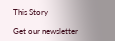This Story

Get our newsletter